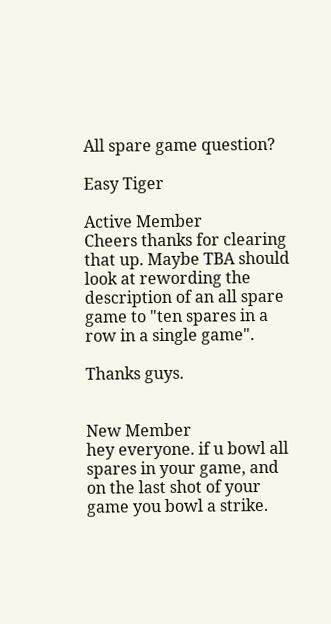All spare game question?

Easy Tiger

Active Member
Cheers thanks for clearing that up. Maybe TBA should look at rewording the description of an all spare game to "ten spares in a row in a single game".

Thanks guys.


New Member
hey everyone. if u bowl all spares in your game, and on the last shot of your game you bowl a strike.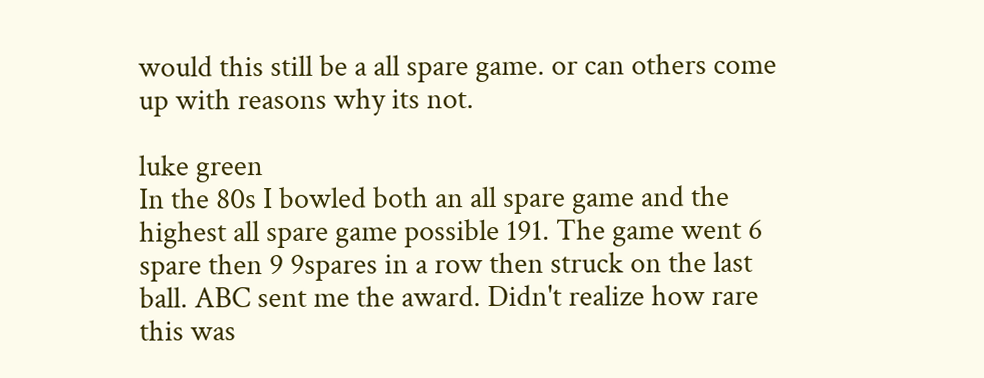would this still be a all spare game. or can others come up with reasons why its not.

luke green
In the 80s I bowled both an all spare game and the highest all spare game possible 191. The game went 6 spare then 9 9spares in a row then struck on the last ball. ABC sent me the award. Didn't realize how rare this was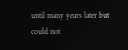until many years later but could not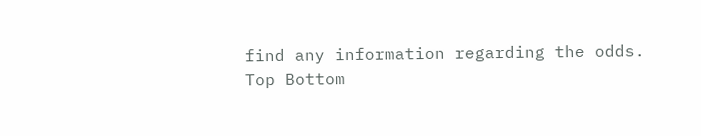find any information regarding the odds.
Top Bottom